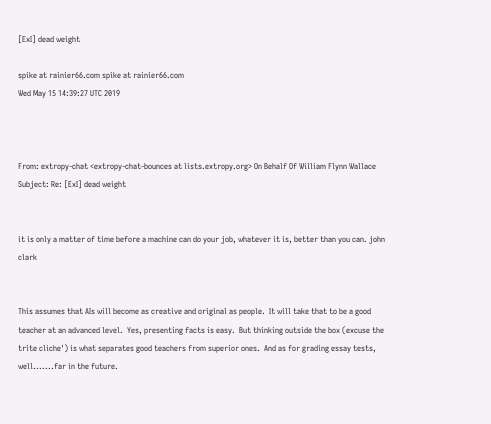[ExI] dead weight

spike at rainier66.com spike at rainier66.com
Wed May 15 14:39:27 UTC 2019



From: extropy-chat <extropy-chat-bounces at lists.extropy.org> On Behalf Of William Flynn Wallace
Subject: Re: [ExI] dead weight


it is only a matter of time before a machine can do your job, whatever it is, better than you can. john clark


This assumes that AIs will become as creative and original as people.  It will take that to be a good teacher at an advanced level.  Yes, presenting facts is easy.  But thinking outside the box (excuse the trite cliche') is what separates good teachers from superior ones.  And as for grading essay tests, well.......far in the future.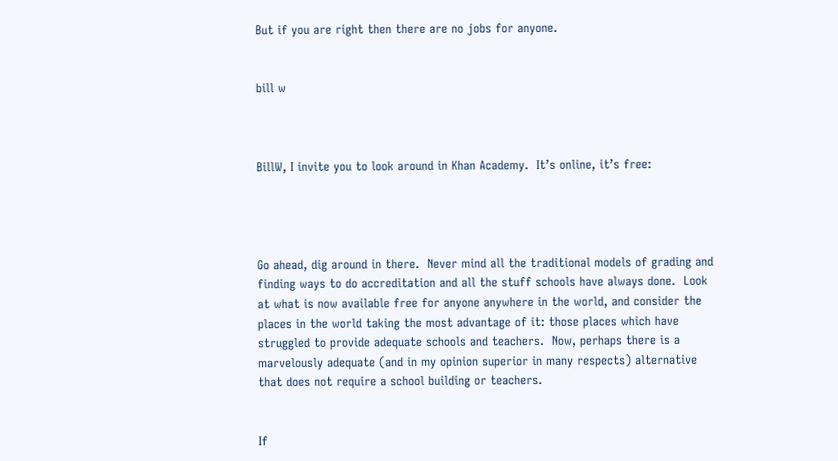But if you are right then there are no jobs for anyone.


bill w



BillW, I invite you to look around in Khan Academy.  It’s online, it’s free:




Go ahead, dig around in there.  Never mind all the traditional models of grading and finding ways to do accreditation and all the stuff schools have always done.  Look at what is now available free for anyone anywhere in the world, and consider the places in the world taking the most advantage of it: those places which have struggled to provide adequate schools and teachers.  Now, perhaps there is a marvelously adequate (and in my opinion superior in many respects) alternative that does not require a school building or teachers.


If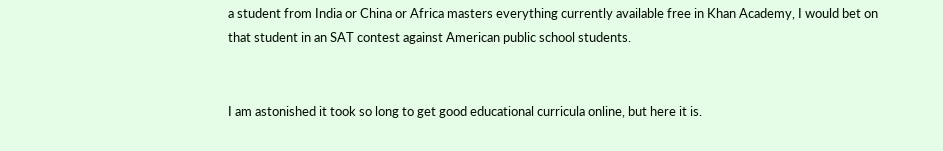a student from India or China or Africa masters everything currently available free in Khan Academy, I would bet on that student in an SAT contest against American public school students.


I am astonished it took so long to get good educational curricula online, but here it is.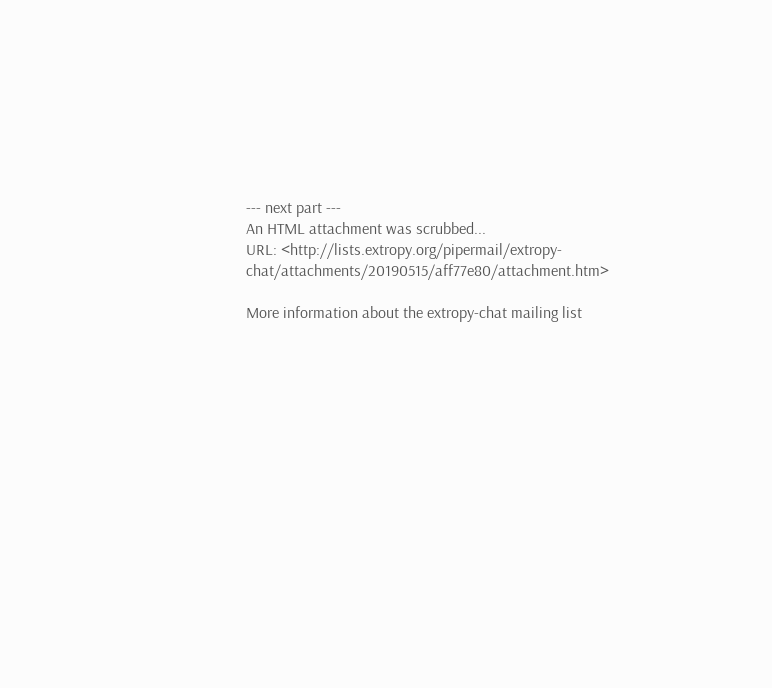--- next part ---
An HTML attachment was scrubbed...
URL: <http://lists.extropy.org/pipermail/extropy-chat/attachments/20190515/aff77e80/attachment.htm>

More information about the extropy-chat mailing list